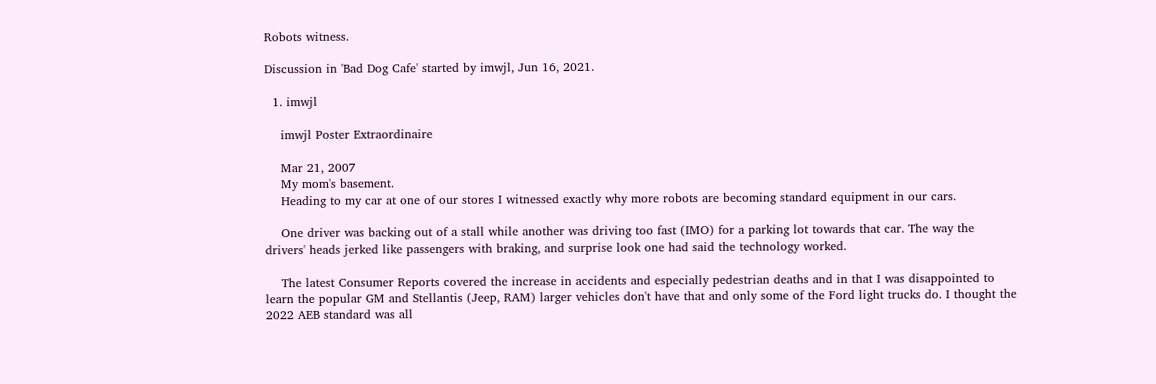Robots witness.

Discussion in 'Bad Dog Cafe' started by imwjl, Jun 16, 2021.

  1. imwjl

    imwjl Poster Extraordinaire

    Mar 21, 2007
    My mom's basement.
    Heading to my car at one of our stores I witnessed exactly why more robots are becoming standard equipment in our cars.

    One driver was backing out of a stall while another was driving too fast (IMO) for a parking lot towards that car. The way the drivers' heads jerked like passengers with braking, and surprise look one had said the technology worked.

    The latest Consumer Reports covered the increase in accidents and especially pedestrian deaths and in that I was disappointed to learn the popular GM and Stellantis (Jeep, RAM) larger vehicles don't have that and only some of the Ford light trucks do. I thought the 2022 AEB standard was all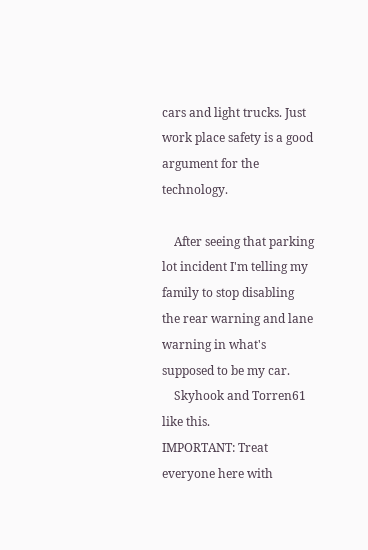cars and light trucks. Just work place safety is a good argument for the technology.

    After seeing that parking lot incident I'm telling my family to stop disabling the rear warning and lane warning in what's supposed to be my car.
    Skyhook and Torren61 like this.
IMPORTANT: Treat everyone here with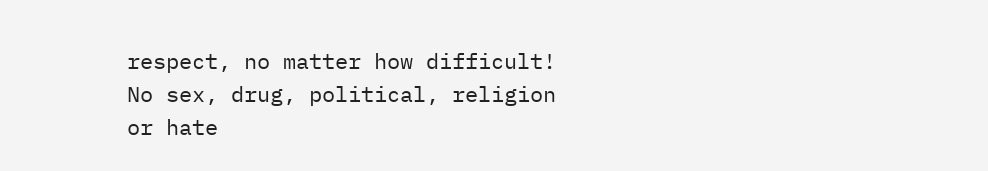respect, no matter how difficult!
No sex, drug, political, religion or hate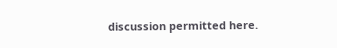discussion permitted here.